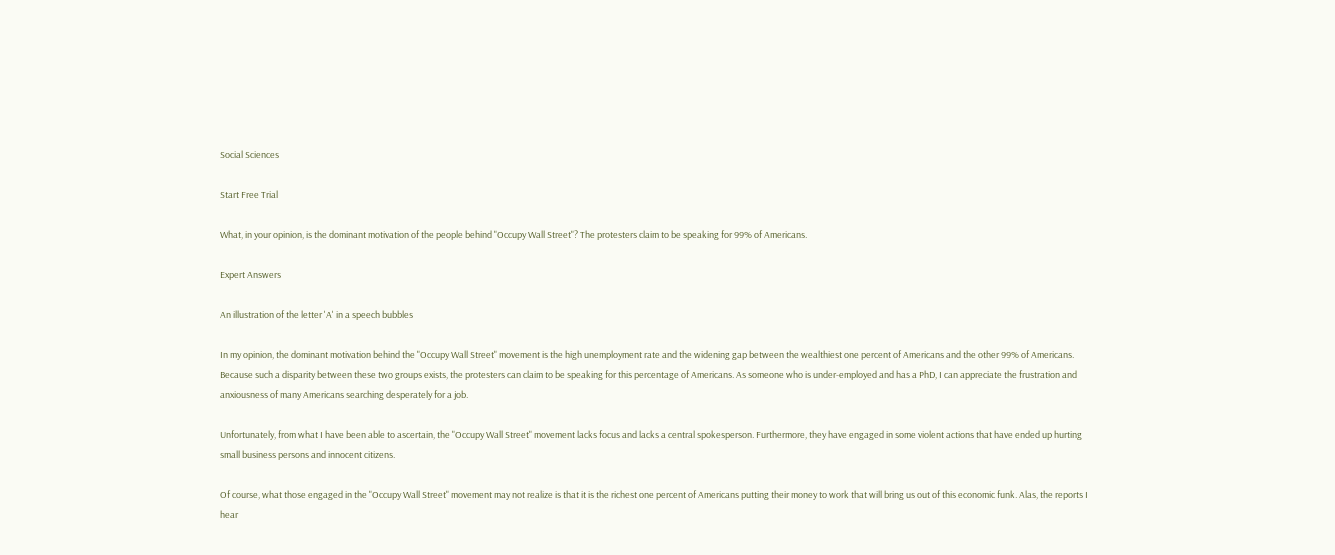Social Sciences

Start Free Trial

What, in your opinion, is the dominant motivation of the people behind "Occupy Wall Street"? The protesters claim to be speaking for 99% of Americans.

Expert Answers

An illustration of the letter 'A' in a speech bubbles

In my opinion, the dominant motivation behind the "Occupy Wall Street" movement is the high unemployment rate and the widening gap between the wealthiest one percent of Americans and the other 99% of Americans. Because such a disparity between these two groups exists, the protesters can claim to be speaking for this percentage of Americans. As someone who is under-employed and has a PhD, I can appreciate the frustration and anxiousness of many Americans searching desperately for a job.

Unfortunately, from what I have been able to ascertain, the "Occupy Wall Street" movement lacks focus and lacks a central spokesperson. Furthermore, they have engaged in some violent actions that have ended up hurting small business persons and innocent citizens.

Of course, what those engaged in the "Occupy Wall Street" movement may not realize is that it is the richest one percent of Americans putting their money to work that will bring us out of this economic funk. Alas, the reports I hear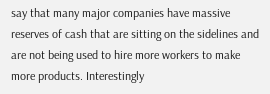say that many major companies have massive reserves of cash that are sitting on the sidelines and are not being used to hire more workers to make more products. Interestingly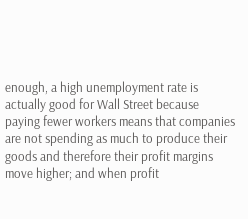enough, a high unemployment rate is actually good for Wall Street because paying fewer workers means that companies are not spending as much to produce their goods and therefore their profit margins move higher; and when profit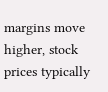margins move higher, stock prices typically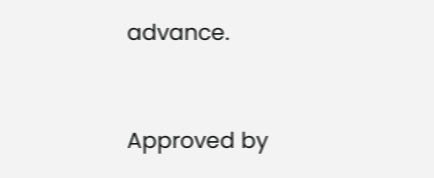advance.


Approved by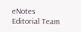eNotes Editorial Team